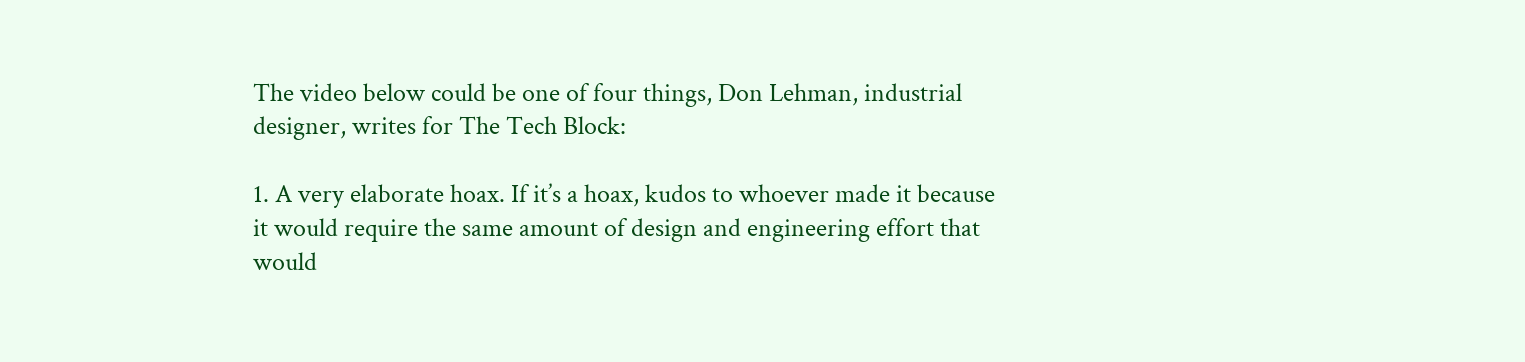The video below could be one of four things, Don Lehman, industrial designer, writes for The Tech Block:

1. A very elaborate hoax. If it’s a hoax, kudos to whoever made it because it would require the same amount of design and engineering effort that would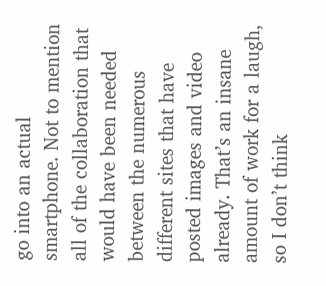go into an actual smartphone. Not to mention all of the collaboration that would have been needed between the numerous different sites that have posted images and video already. That’s an insane amount of work for a laugh, so I don’t think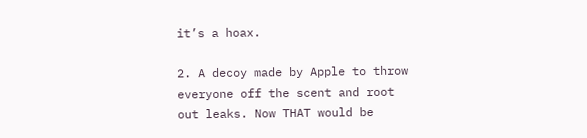it’s a hoax.

2. A decoy made by Apple to throw everyone off the scent and root out leaks. Now THAT would be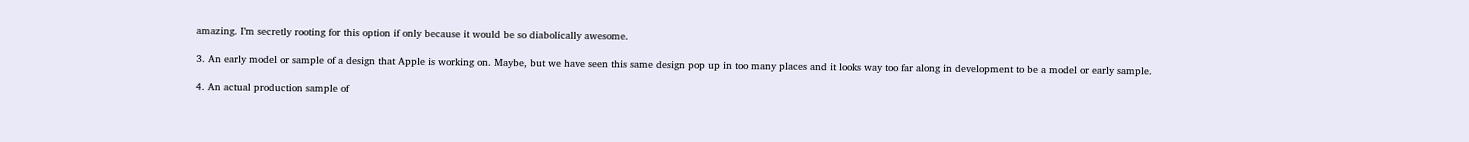amazing. I’m secretly rooting for this option if only because it would be so diabolically awesome.

3. An early model or sample of a design that Apple is working on. Maybe, but we have seen this same design pop up in too many places and it looks way too far along in development to be a model or early sample.

4. An actual production sample of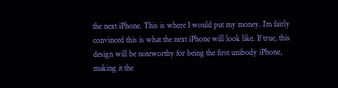the next iPhone. This is where I would put my money. I’m fairly convinced this is what the next iPhone will look like. If true, this design will be noteworthy for being the first unibody iPhone, making it the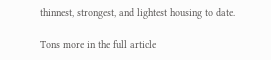thinnest, strongest, and lightest housing to date.

Tons more in the full article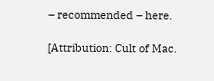– recommended – here.

[Attribution: Cult of Mac.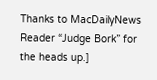Thanks to MacDailyNews Reader “Judge Bork” for the heads up.]